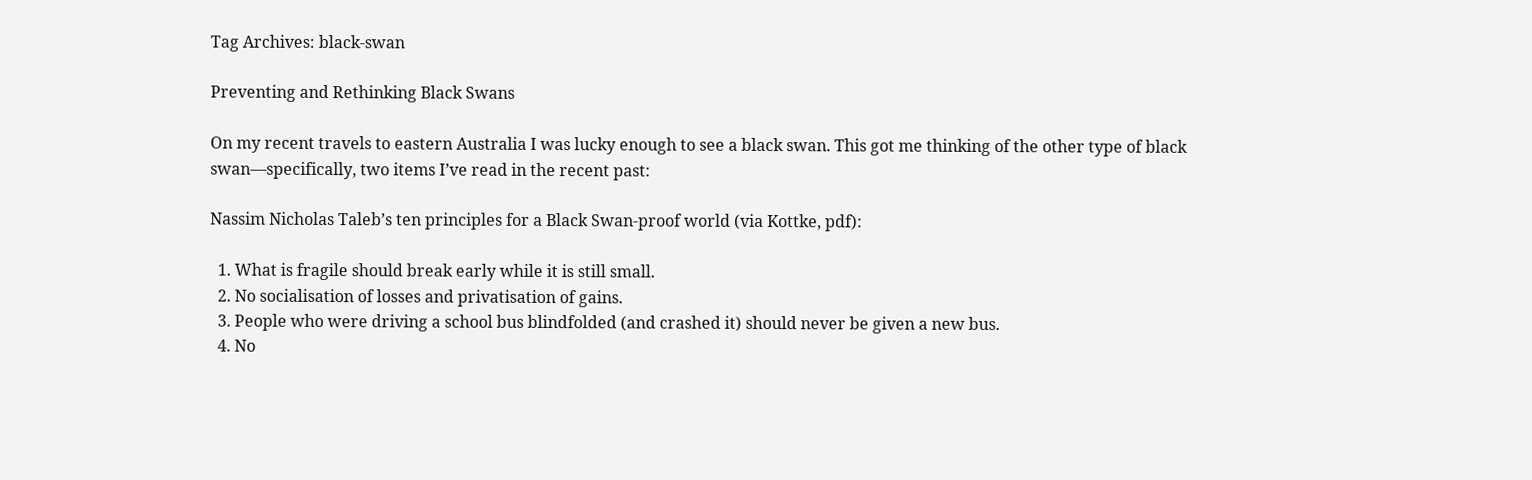Tag Archives: black-swan

Preventing and Rethinking Black Swans

On my recent travels to eastern Australia I was lucky enough to see a black swan. This got me thinking of the other type of black swan—specifically, two items I’ve read in the recent past:

Nassim Nicholas Taleb’s ten principles for a Black Swan-proof world (via Kottke, pdf):

  1. What is fragile should break early while it is still small.
  2. No socialisation of losses and privatisation of gains.
  3. People who were driving a school bus blindfolded (and crashed it) should never be given a new bus.
  4. No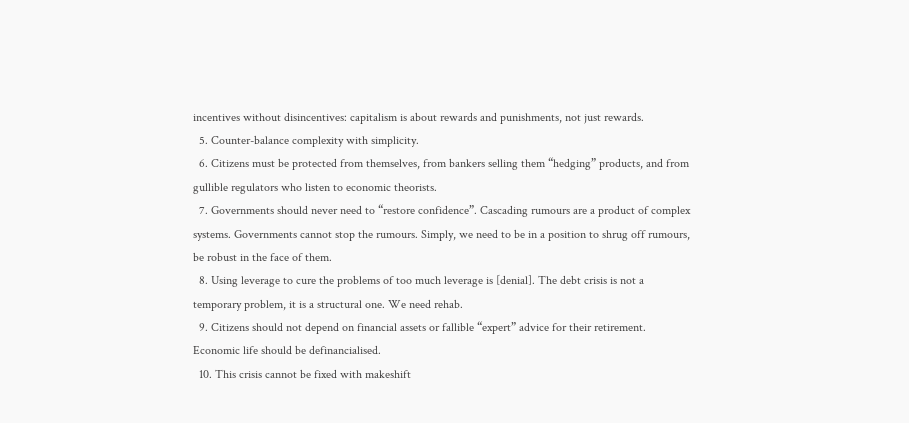incentives without disincentives: capitalism is about rewards and punishments, not just rewards.
  5. Counter-balance complexity with simplicity.
  6. Citizens must be protected from themselves, from bankers selling them “hedging” products, and from gullible regulators who listen to economic theorists.
  7. Governments should never need to “restore confidence”. Cascading rumours are a product of complex systems. Governments cannot stop the rumours. Simply, we need to be in a position to shrug off rumours, be robust in the face of them.
  8. Using leverage to cure the problems of too much leverage is [denial]. The debt crisis is not a temporary problem, it is a structural one. We need rehab.
  9. Citizens should not depend on financial assets or fallible “expert” advice for their retirement. Economic life should be definancialised.
  10. This crisis cannot be fixed with makeshift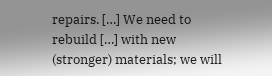repairs. […] We need to rebuild […] with new (stronger) materials; we will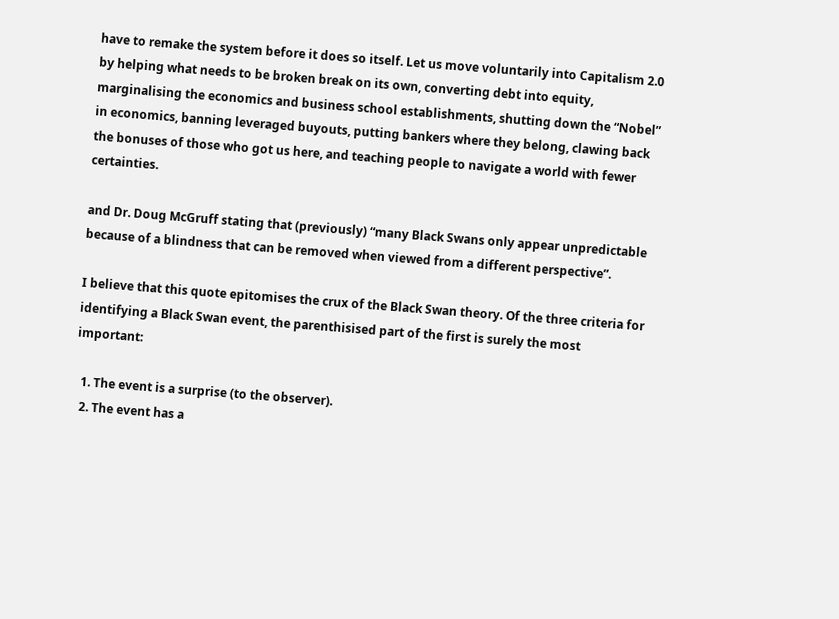have to remake the system before it does so itself. Let us move voluntarily into Capitalism 2.0 by helping what needs to be broken break on its own, converting debt into equity, marginalising the economics and business school establishments, shutting down the “Nobel” in economics, banning leveraged buyouts, putting bankers where they belong, clawing back the bonuses of those who got us here, and teaching people to navigate a world with fewer certainties.

and Dr. Doug McGruff stating that (previously) “many Black Swans only appear unpredictable because of a blindness that can be removed when viewed from a different perspective”.

I believe that this quote epitomises the crux of the Black Swan theory. Of the three criteria for identifying a Black Swan event, the parenthisised part of the first is surely the most important:

  1. The event is a surprise (to the observer).
  2. The event has a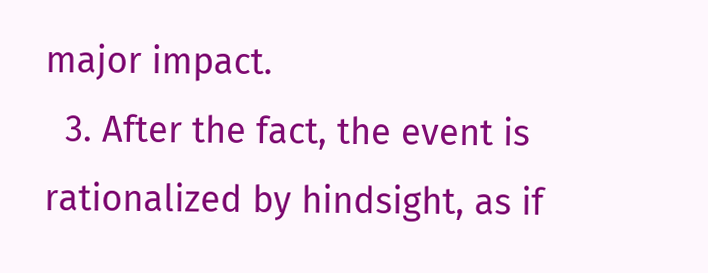major impact.
  3. After the fact, the event is rationalized by hindsight, as if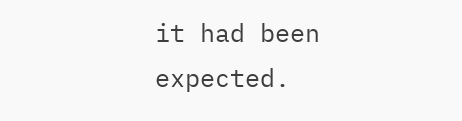it had been expected.